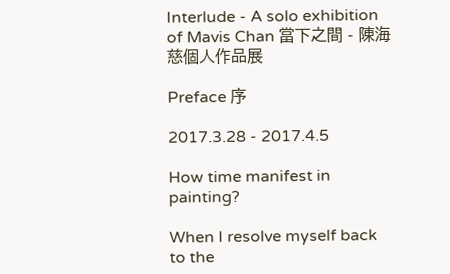Interlude - A solo exhibition of Mavis Chan 當下之間 - 陳海慈個人作品展

Preface 序

2017.3.28 - 2017.4.5

How time manifest in painting?

When I resolve myself back to the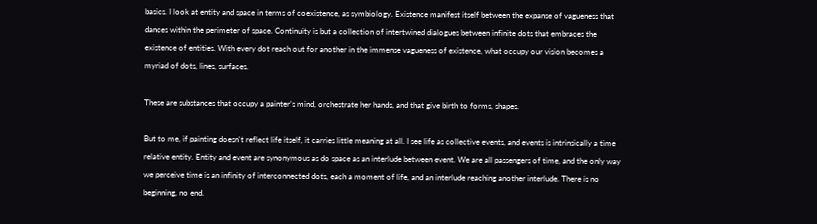basics. I look at entity and space in terms of coexistence, as symbiology. Existence manifest itself between the expanse of vagueness that dances within the perimeter of space. Continuity is but a collection of intertwined dialogues between infinite dots that embraces the existence of entities. With every dot reach out for another in the immense vagueness of existence, what occupy our vision becomes a myriad of dots, lines, surfaces.

These are substances that occupy a painter’s mind, orchestrate her hands, and that give birth to forms, shapes.

But to me, if painting doesn't reflect life itself, it carries little meaning at all. I see life as collective events, and events is intrinsically a time relative entity. Entity and event are synonymous as do space as an interlude between event. We are all passengers of time, and the only way we perceive time is an infinity of interconnected dots, each a moment of life, and an interlude reaching another interlude. There is no beginning, no end.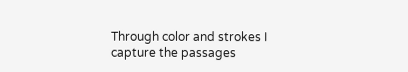Through color and strokes I capture the passages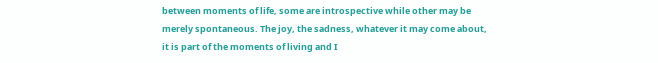between moments of life, some are introspective while other may be merely spontaneous. The joy, the sadness, whatever it may come about, it is part of the moments of living and I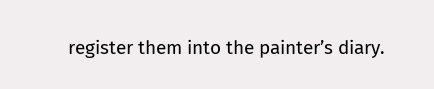register them into the painter’s diary.